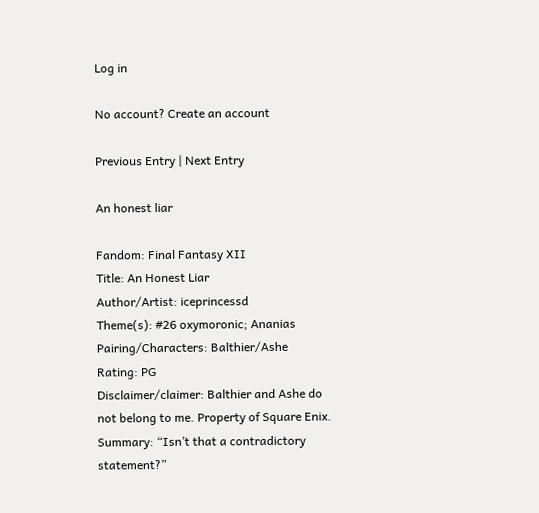Log in

No account? Create an account

Previous Entry | Next Entry

An honest liar

Fandom: Final Fantasy XII
Title: An Honest Liar
Author/Artist: iceprincessd
Theme(s): #26 oxymoronic; Ananias
Pairing/Characters: Balthier/Ashe
Rating: PG
Disclaimer/claimer: Balthier and Ashe do not belong to me. Property of Square Enix.
Summary: “Isn’t that a contradictory statement?”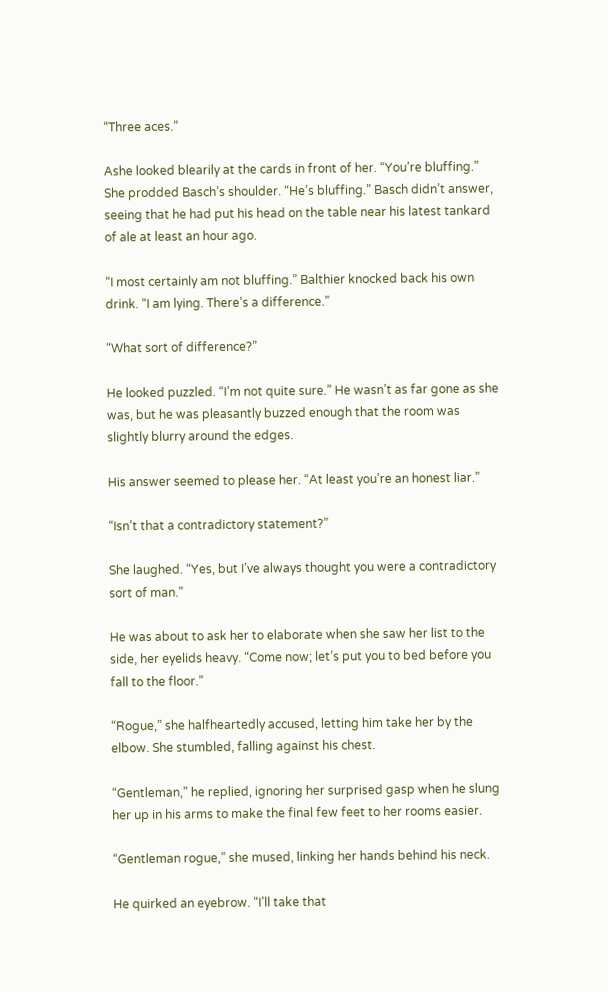“Three aces.”

Ashe looked blearily at the cards in front of her. “You’re bluffing.” She prodded Basch’s shoulder. “He’s bluffing.” Basch didn’t answer, seeing that he had put his head on the table near his latest tankard of ale at least an hour ago.

“I most certainly am not bluffing.” Balthier knocked back his own drink. “I am lying. There’s a difference.”

“What sort of difference?”

He looked puzzled. “I’m not quite sure.” He wasn’t as far gone as she was, but he was pleasantly buzzed enough that the room was slightly blurry around the edges.

His answer seemed to please her. “At least you’re an honest liar.”

“Isn’t that a contradictory statement?”

She laughed. “Yes, but I’ve always thought you were a contradictory sort of man.”

He was about to ask her to elaborate when she saw her list to the side, her eyelids heavy. “Come now; let’s put you to bed before you fall to the floor.”

“Rogue,” she halfheartedly accused, letting him take her by the elbow. She stumbled, falling against his chest.

“Gentleman,” he replied, ignoring her surprised gasp when he slung her up in his arms to make the final few feet to her rooms easier.

“Gentleman rogue,” she mused, linking her hands behind his neck.

He quirked an eyebrow. “I’ll take that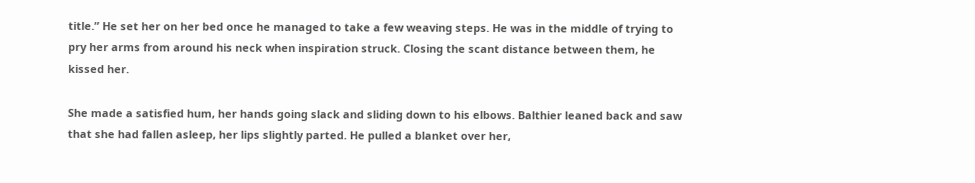title.” He set her on her bed once he managed to take a few weaving steps. He was in the middle of trying to pry her arms from around his neck when inspiration struck. Closing the scant distance between them, he kissed her.

She made a satisfied hum, her hands going slack and sliding down to his elbows. Balthier leaned back and saw that she had fallen asleep, her lips slightly parted. He pulled a blanket over her,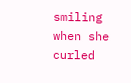smiling when she curled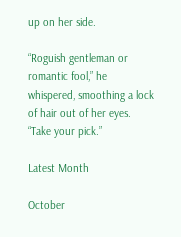up on her side.

“Roguish gentleman or romantic fool,” he whispered, smoothing a lock of hair out of her eyes. “Take your pick.”

Latest Month

October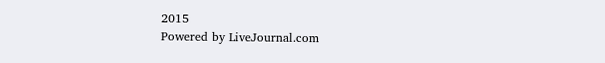2015
Powered by LiveJournal.com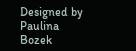Designed by Paulina Bozek